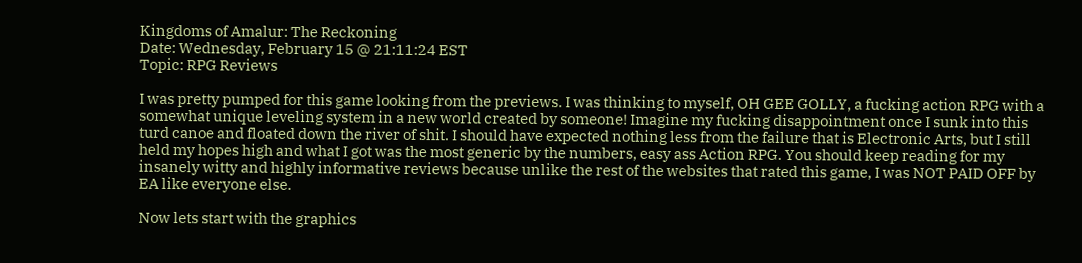Kingdoms of Amalur: The Reckoning
Date: Wednesday, February 15 @ 21:11:24 EST
Topic: RPG Reviews

I was pretty pumped for this game looking from the previews. I was thinking to myself, OH GEE GOLLY, a fucking action RPG with a somewhat unique leveling system in a new world created by someone! Imagine my fucking disappointment once I sunk into this turd canoe and floated down the river of shit. I should have expected nothing less from the failure that is Electronic Arts, but I still held my hopes high and what I got was the most generic by the numbers, easy ass Action RPG. You should keep reading for my insanely witty and highly informative reviews because unlike the rest of the websites that rated this game, I was NOT PAID OFF by EA like everyone else.

Now lets start with the graphics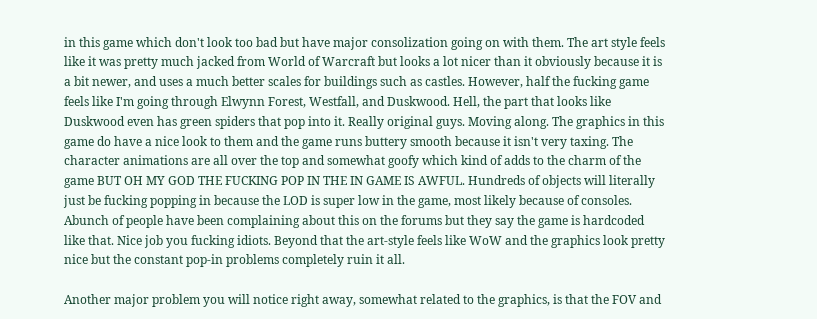in this game which don't look too bad but have major consolization going on with them. The art style feels like it was pretty much jacked from World of Warcraft but looks a lot nicer than it obviously because it is a bit newer, and uses a much better scales for buildings such as castles. However, half the fucking game feels like I'm going through Elwynn Forest, Westfall, and Duskwood. Hell, the part that looks like Duskwood even has green spiders that pop into it. Really original guys. Moving along. The graphics in this game do have a nice look to them and the game runs buttery smooth because it isn't very taxing. The character animations are all over the top and somewhat goofy which kind of adds to the charm of the game BUT OH MY GOD THE FUCKING POP IN THE IN GAME IS AWFUL. Hundreds of objects will literally just be fucking popping in because the LOD is super low in the game, most likely because of consoles. Abunch of people have been complaining about this on the forums but they say the game is hardcoded like that. Nice job you fucking idiots. Beyond that the art-style feels like WoW and the graphics look pretty nice but the constant pop-in problems completely ruin it all.

Another major problem you will notice right away, somewhat related to the graphics, is that the FOV and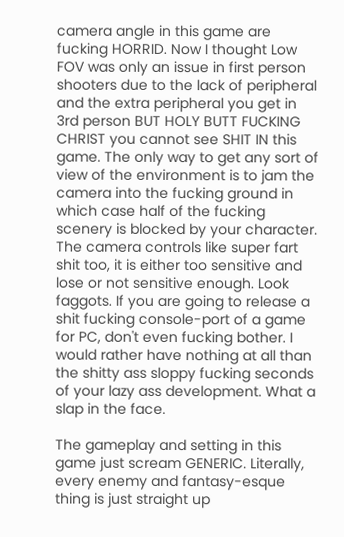camera angle in this game are fucking HORRID. Now I thought Low FOV was only an issue in first person shooters due to the lack of peripheral and the extra peripheral you get in 3rd person BUT HOLY BUTT FUCKING CHRIST you cannot see SHIT IN this game. The only way to get any sort of view of the environment is to jam the camera into the fucking ground in which case half of the fucking scenery is blocked by your character. The camera controls like super fart shit too, it is either too sensitive and lose or not sensitive enough. Look faggots. If you are going to release a shit fucking console-port of a game for PC, don't even fucking bother. I would rather have nothing at all than the shitty ass sloppy fucking seconds of your lazy ass development. What a slap in the face.

The gameplay and setting in this game just scream GENERIC. Literally, every enemy and fantasy-esque thing is just straight up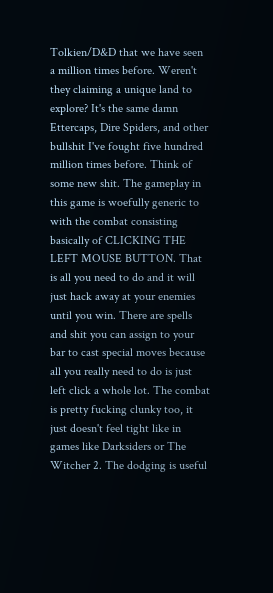Tolkien/D&D that we have seen a million times before. Weren't they claiming a unique land to explore? It's the same damn Ettercaps, Dire Spiders, and other bullshit I've fought five hundred million times before. Think of some new shit. The gameplay in this game is woefully generic to with the combat consisting basically of CLICKING THE LEFT MOUSE BUTTON. That is all you need to do and it will just hack away at your enemies until you win. There are spells and shit you can assign to your bar to cast special moves because all you really need to do is just left click a whole lot. The combat is pretty fucking clunky too, it just doesn't feel tight like in games like Darksiders or The Witcher 2. The dodging is useful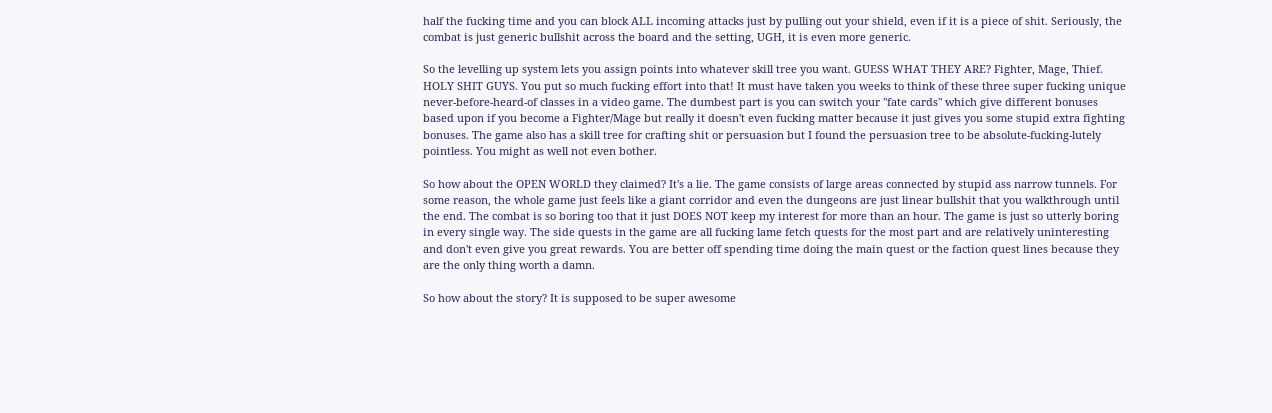half the fucking time and you can block ALL incoming attacks just by pulling out your shield, even if it is a piece of shit. Seriously, the combat is just generic bullshit across the board and the setting, UGH, it is even more generic.

So the levelling up system lets you assign points into whatever skill tree you want. GUESS WHAT THEY ARE? Fighter, Mage, Thief. HOLY SHIT GUYS. You put so much fucking effort into that! It must have taken you weeks to think of these three super fucking unique never-before-heard-of classes in a video game. The dumbest part is you can switch your "fate cards" which give different bonuses based upon if you become a Fighter/Mage but really it doesn't even fucking matter because it just gives you some stupid extra fighting bonuses. The game also has a skill tree for crafting shit or persuasion but I found the persuasion tree to be absolute-fucking-lutely pointless. You might as well not even bother.

So how about the OPEN WORLD they claimed? It's a lie. The game consists of large areas connected by stupid ass narrow tunnels. For some reason, the whole game just feels like a giant corridor and even the dungeons are just linear bullshit that you walkthrough until the end. The combat is so boring too that it just DOES NOT keep my interest for more than an hour. The game is just so utterly boring in every single way. The side quests in the game are all fucking lame fetch quests for the most part and are relatively uninteresting and don't even give you great rewards. You are better off spending time doing the main quest or the faction quest lines because they are the only thing worth a damn.

So how about the story? It is supposed to be super awesome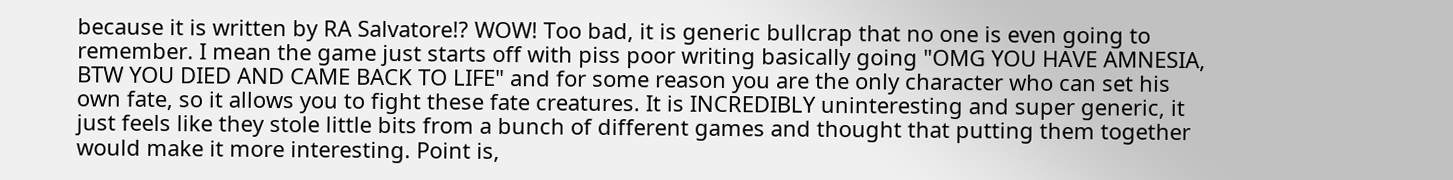because it is written by RA Salvatore!? WOW! Too bad, it is generic bullcrap that no one is even going to remember. I mean the game just starts off with piss poor writing basically going "OMG YOU HAVE AMNESIA, BTW YOU DIED AND CAME BACK TO LIFE" and for some reason you are the only character who can set his own fate, so it allows you to fight these fate creatures. It is INCREDIBLY uninteresting and super generic, it just feels like they stole little bits from a bunch of different games and thought that putting them together would make it more interesting. Point is,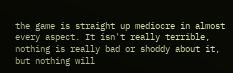the game is straight up mediocre in almost every aspect. It isn't really terrible, nothing is really bad or shoddy about it, but nothing will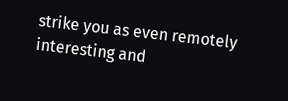strike you as even remotely interesting and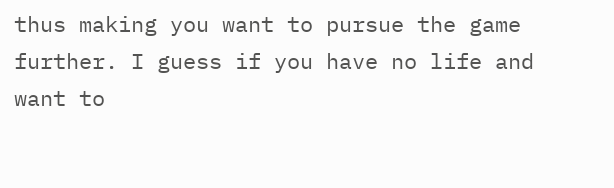thus making you want to pursue the game further. I guess if you have no life and want to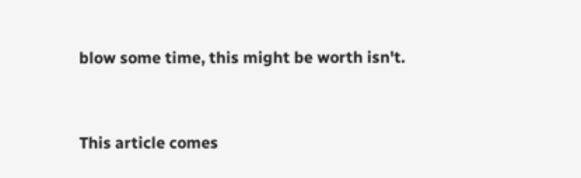blow some time, this might be worth isn't.


This article comes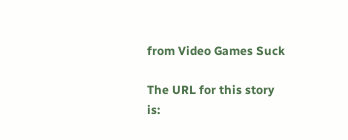from Video Games Suck

The URL for this story is: